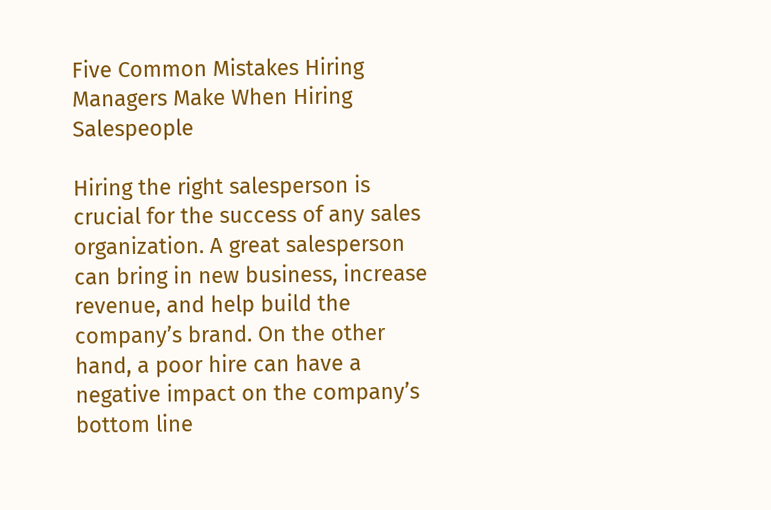Five Common Mistakes Hiring Managers Make When Hiring Salespeople

Hiring the right salesperson is crucial for the success of any sales organization. A great salesperson can bring in new business, increase revenue, and help build the company’s brand. On the other hand, a poor hire can have a negative impact on the company’s bottom line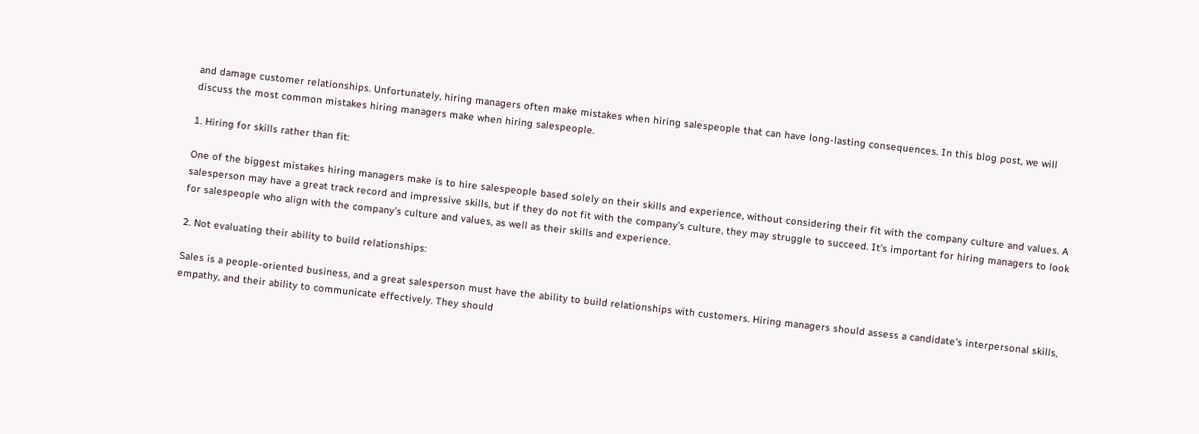and damage customer relationships. Unfortunately, hiring managers often make mistakes when hiring salespeople that can have long-lasting consequences. In this blog post, we will discuss the most common mistakes hiring managers make when hiring salespeople.

1. Hiring for skills rather than fit:

One of the biggest mistakes hiring managers make is to hire salespeople based solely on their skills and experience, without considering their fit with the company culture and values. A salesperson may have a great track record and impressive skills, but if they do not fit with the company’s culture, they may struggle to succeed. It’s important for hiring managers to look for salespeople who align with the company’s culture and values, as well as their skills and experience.

2. Not evaluating their ability to build relationships:

Sales is a people-oriented business, and a great salesperson must have the ability to build relationships with customers. Hiring managers should assess a candidate’s interpersonal skills, empathy, and their ability to communicate effectively. They should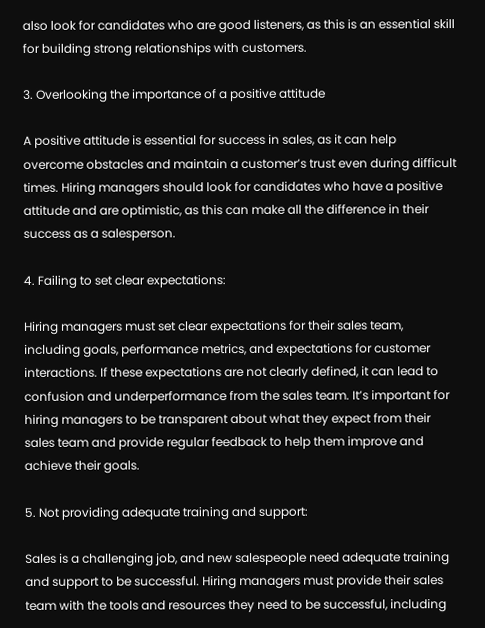also look for candidates who are good listeners, as this is an essential skill for building strong relationships with customers.

3. Overlooking the importance of a positive attitude

A positive attitude is essential for success in sales, as it can help overcome obstacles and maintain a customer’s trust even during difficult times. Hiring managers should look for candidates who have a positive attitude and are optimistic, as this can make all the difference in their success as a salesperson.

4. Failing to set clear expectations:

Hiring managers must set clear expectations for their sales team, including goals, performance metrics, and expectations for customer interactions. If these expectations are not clearly defined, it can lead to confusion and underperformance from the sales team. It’s important for hiring managers to be transparent about what they expect from their sales team and provide regular feedback to help them improve and achieve their goals.

5. Not providing adequate training and support:

Sales is a challenging job, and new salespeople need adequate training and support to be successful. Hiring managers must provide their sales team with the tools and resources they need to be successful, including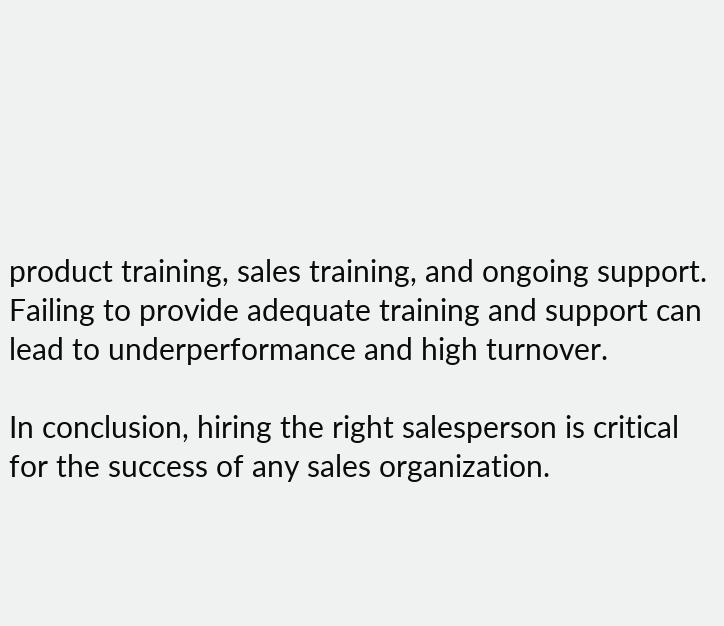product training, sales training, and ongoing support. Failing to provide adequate training and support can lead to underperformance and high turnover.

In conclusion, hiring the right salesperson is critical for the success of any sales organization.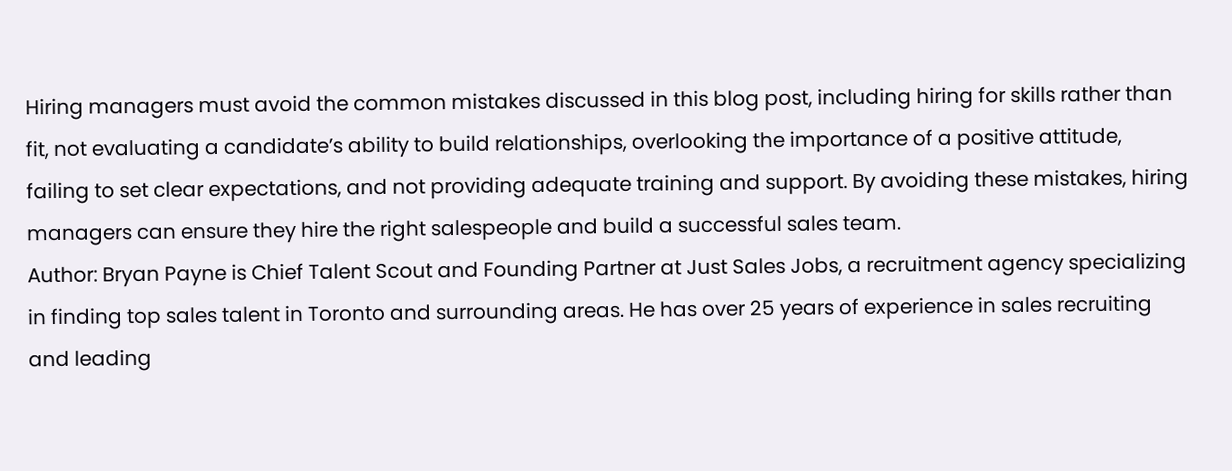Hiring managers must avoid the common mistakes discussed in this blog post, including hiring for skills rather than fit, not evaluating a candidate’s ability to build relationships, overlooking the importance of a positive attitude, failing to set clear expectations, and not providing adequate training and support. By avoiding these mistakes, hiring managers can ensure they hire the right salespeople and build a successful sales team.
Author: Bryan Payne is Chief Talent Scout and Founding Partner at Just Sales Jobs, a recruitment agency specializing in finding top sales talent in Toronto and surrounding areas. He has over 25 years of experience in sales recruiting and leading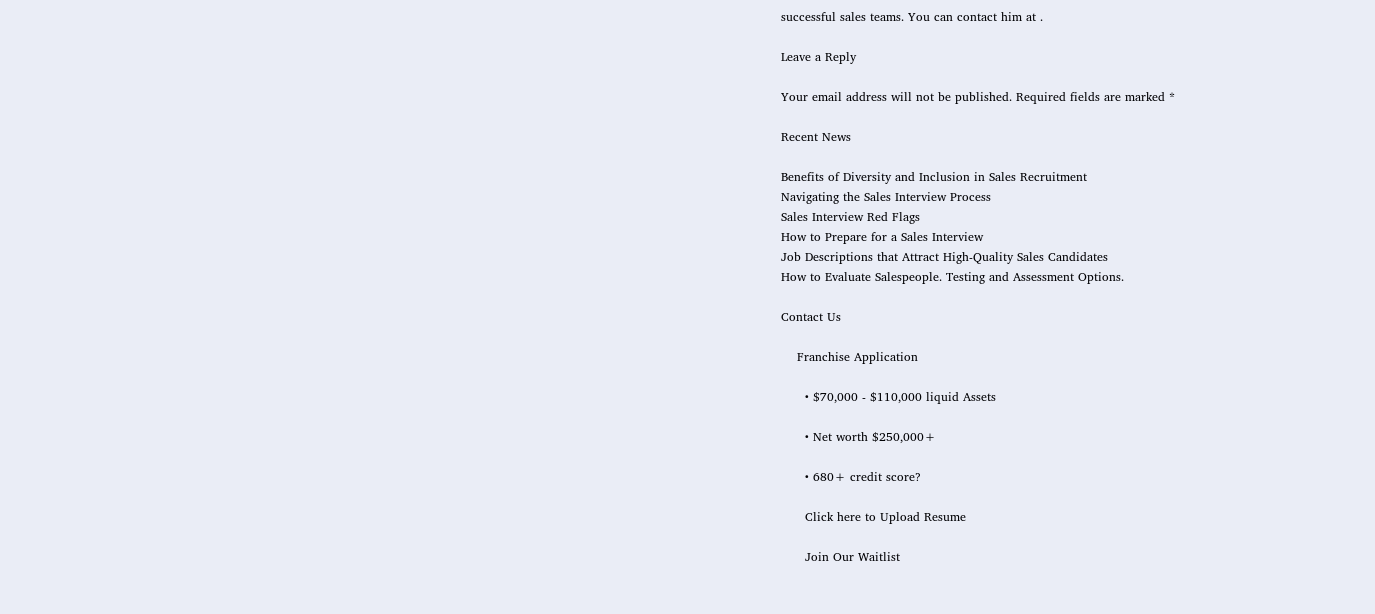successful sales teams. You can contact him at .

Leave a Reply

Your email address will not be published. Required fields are marked *

Recent News

Benefits of Diversity and Inclusion in Sales Recruitment
Navigating the Sales Interview Process
Sales Interview Red Flags
How to Prepare for a Sales Interview
Job Descriptions that Attract High-Quality Sales Candidates
How to Evaluate Salespeople. Testing and Assessment Options.

Contact Us

    Franchise Application

      • $70,000 - $110,000 liquid Assets

      • Net worth $250,000+

      • 680+ credit score?

      Click here to Upload Resume

      Join Our Waitlist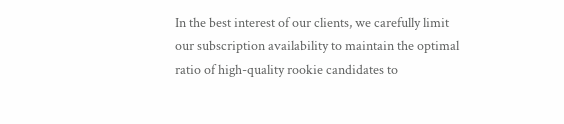In the best interest of our clients, we carefully limit our subscription availability to maintain the optimal ratio of high-quality rookie candidates to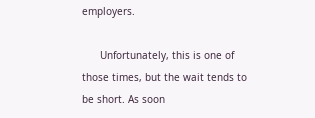employers.

      Unfortunately, this is one of those times, but the wait tends to be short. As soon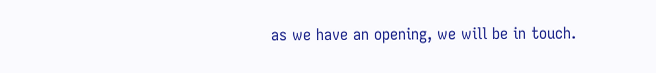as we have an opening, we will be in touch.